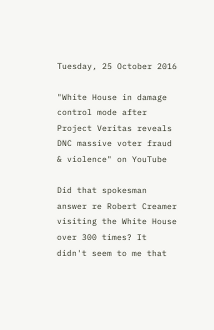Tuesday, 25 October 2016

"White House in damage control mode after Project Veritas reveals DNC massive voter fraud & violence" on YouTube

Did that spokesman answer re Robert Creamer visiting the White House over 300 times? It didn't seem to me that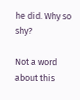he did. Why so shy?

Not a word about this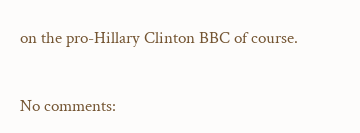on the pro-Hillary Clinton BBC of course.

No comments: